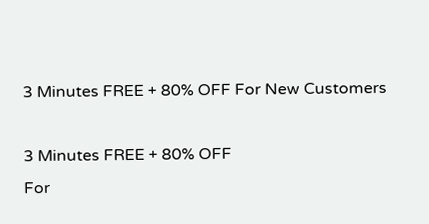3 Minutes FREE + 80% OFF For New Customers

3 Minutes FREE + 80% OFF
For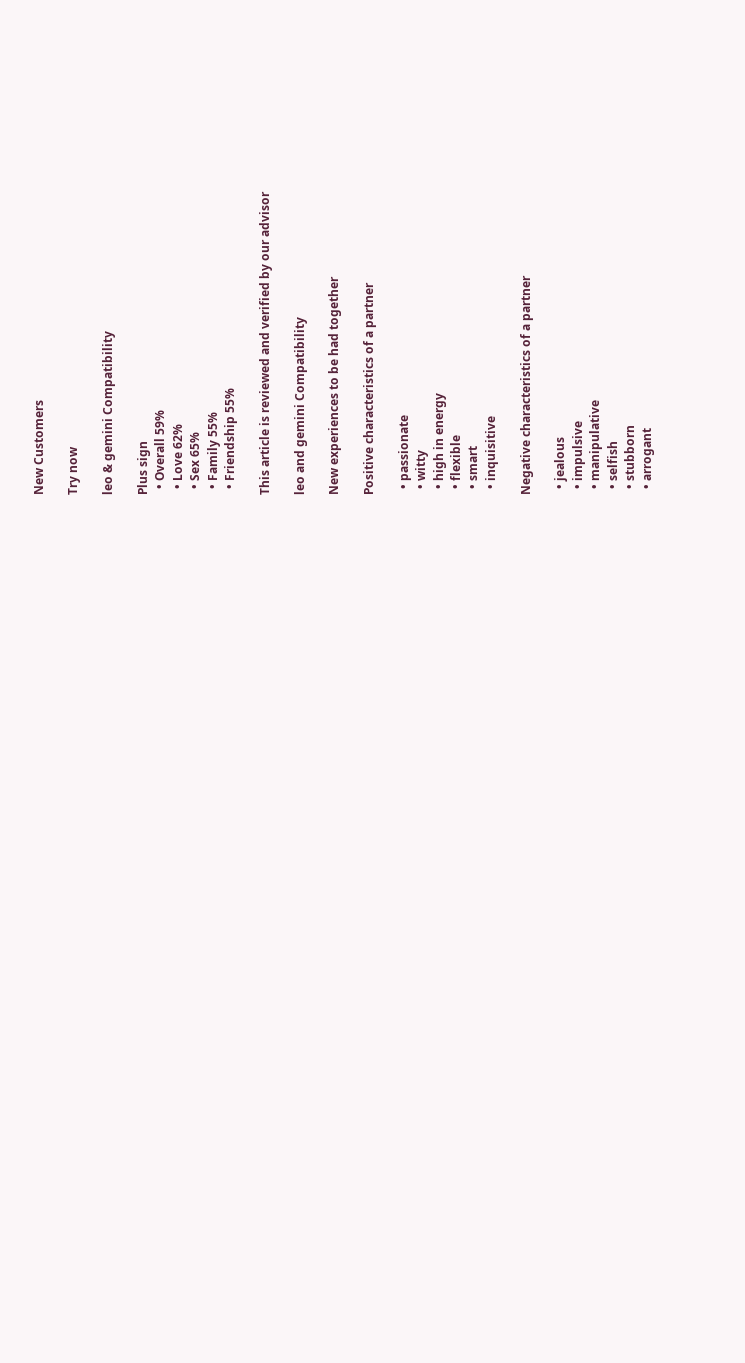New Customers

Try now

leo & gemini Compatibility

Plus sign
  • Overall 59%
  • Love 62%
  • Sex 65%
  • Family 55%
  • Friendship 55%

This article is reviewed and verified by our advisor

leo and gemini Compatibility

New experiences to be had together

Positive characteristics of a partner

  • passionate
  • witty
  • high in energy
  • flexible
  • smart
  • inquisitive

Negative characteristics of a partner

  • jealous
  • impulsive
  • manipulative
  • selfish
  • stubborn
  • arrogant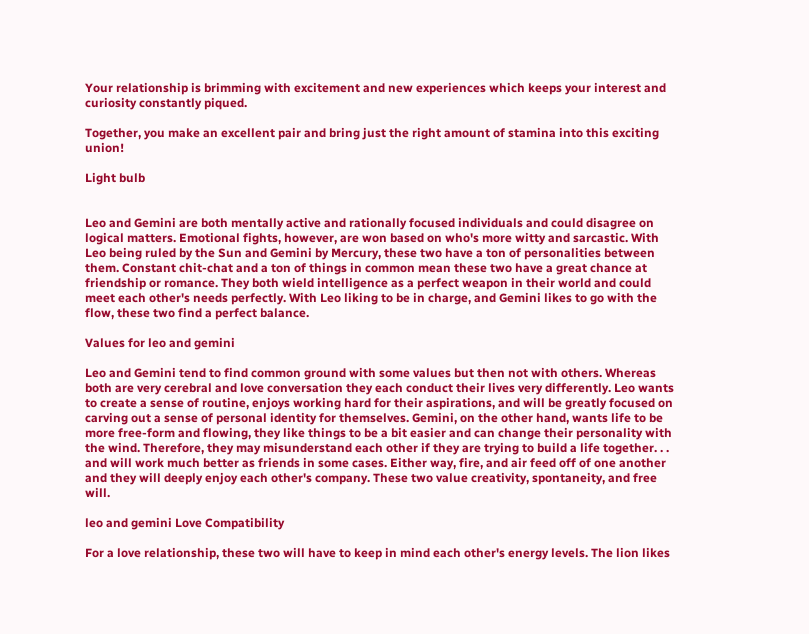Your relationship is brimming with excitement and new experiences which keeps your interest and curiosity constantly piqued.

Together, you make an excellent pair and bring just the right amount of stamina into this exciting union!

Light bulb


Leo and Gemini are both mentally active and rationally focused individuals and could disagree on logical matters. Emotional fights, however, are won based on who's more witty and sarcastic. With Leo being ruled by the Sun and Gemini by Mercury, these two have a ton of personalities between them. Constant chit-chat and a ton of things in common mean these two have a great chance at friendship or romance. They both wield intelligence as a perfect weapon in their world and could meet each other's needs perfectly. With Leo liking to be in charge, and Gemini likes to go with the flow, these two find a perfect balance.

Values for leo and gemini

Leo and Gemini tend to find common ground with some values but then not with others. Whereas both are very cerebral and love conversation they each conduct their lives very differently. Leo wants to create a sense of routine, enjoys working hard for their aspirations, and will be greatly focused on carving out a sense of personal identity for themselves. Gemini, on the other hand, wants life to be more free-form and flowing, they like things to be a bit easier and can change their personality with the wind. Therefore, they may misunderstand each other if they are trying to build a life together. . . and will work much better as friends in some cases. Either way, fire, and air feed off of one another and they will deeply enjoy each other's company. These two value creativity, spontaneity, and free will.

leo and gemini Love Compatibility

For a love relationship, these two will have to keep in mind each other's energy levels. The lion likes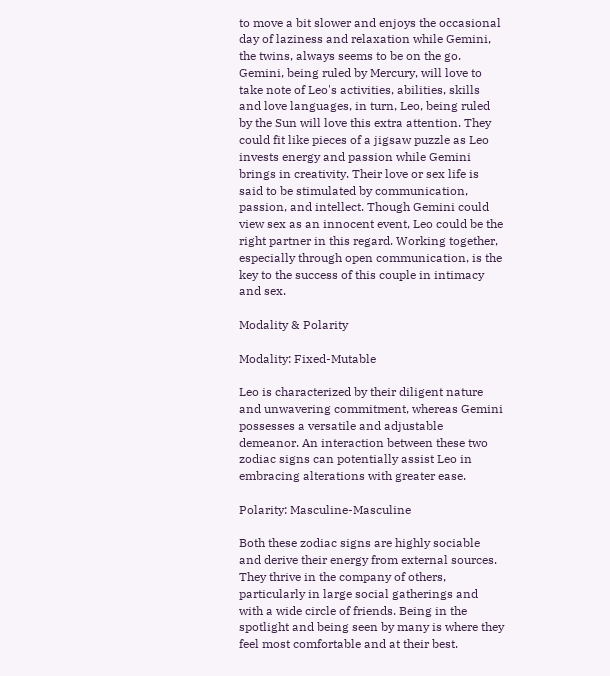to move a bit slower and enjoys the occasional day of laziness and relaxation while Gemini, the twins, always seems to be on the go. Gemini, being ruled by Mercury, will love to take note of Leo's activities, abilities, skills and love languages, in turn, Leo, being ruled by the Sun will love this extra attention. They could fit like pieces of a jigsaw puzzle as Leo invests energy and passion while Gemini brings in creativity. Their love or sex life is said to be stimulated by communication, passion, and intellect. Though Gemini could view sex as an innocent event, Leo could be the right partner in this regard. Working together, especially through open communication, is the key to the success of this couple in intimacy and sex.

Modality & Polarity

Modality: Fixed-Mutable

Leo is characterized by their diligent nature and unwavering commitment, whereas Gemini possesses a versatile and adjustable demeanor. An interaction between these two zodiac signs can potentially assist Leo in embracing alterations with greater ease.

Polarity: Masculine-Masculine

Both these zodiac signs are highly sociable and derive their energy from external sources. They thrive in the company of others, particularly in large social gatherings and with a wide circle of friends. Being in the spotlight and being seen by many is where they feel most comfortable and at their best.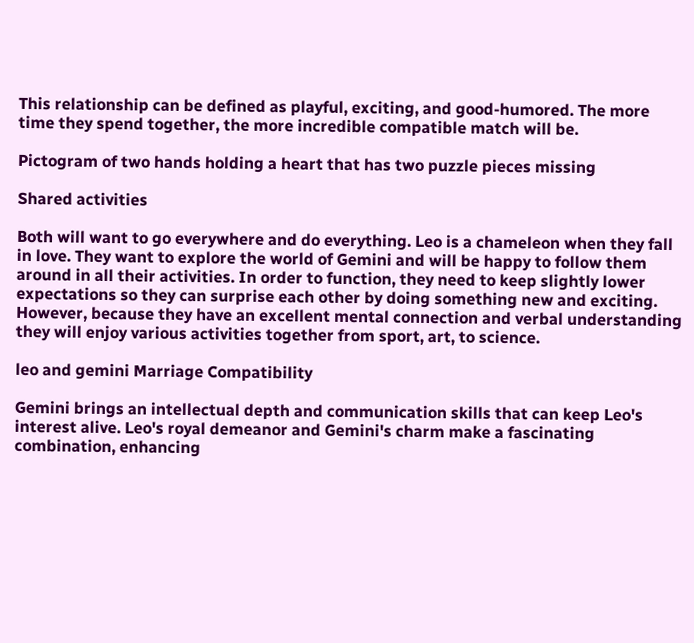This relationship can be defined as playful, exciting, and good-humored. The more time they spend together, the more incredible compatible match will be.

Pictogram of two hands holding a heart that has two puzzle pieces missing

Shared activities

Both will want to go everywhere and do everything. Leo is a chameleon when they fall in love. They want to explore the world of Gemini and will be happy to follow them around in all their activities. In order to function, they need to keep slightly lower expectations so they can surprise each other by doing something new and exciting. However, because they have an excellent mental connection and verbal understanding they will enjoy various activities together from sport, art, to science.

leo and gemini Marriage Compatibility

Gemini brings an intellectual depth and communication skills that can keep Leo's interest alive. Leo's royal demeanor and Gemini's charm make a fascinating combination, enhancing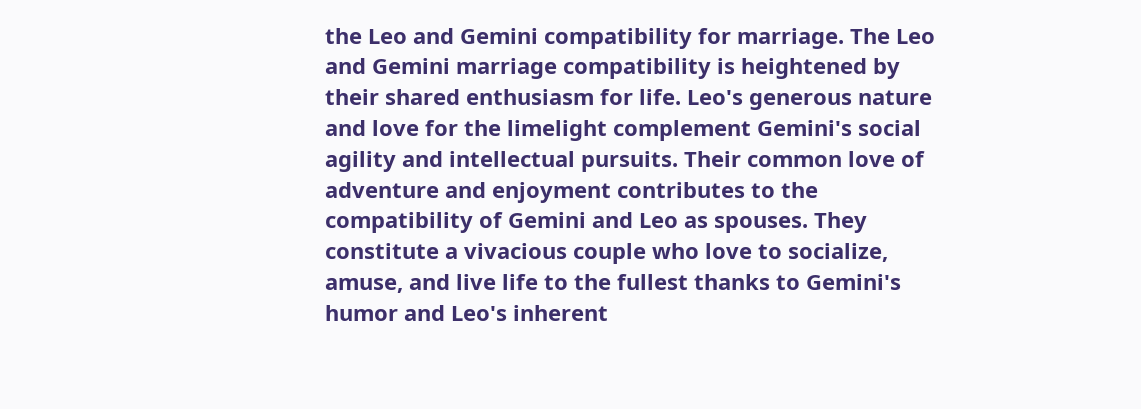the Leo and Gemini compatibility for marriage. The Leo and Gemini marriage compatibility is heightened by their shared enthusiasm for life. Leo's generous nature and love for the limelight complement Gemini's social agility and intellectual pursuits. Their common love of adventure and enjoyment contributes to the compatibility of Gemini and Leo as spouses. They constitute a vivacious couple who love to socialize, amuse, and live life to the fullest thanks to Gemini's humor and Leo's inherent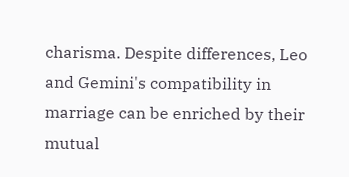charisma. Despite differences, Leo and Gemini's compatibility in marriage can be enriched by their mutual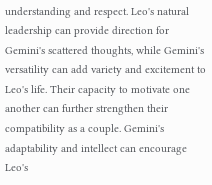understanding and respect. Leo's natural leadership can provide direction for Gemini's scattered thoughts, while Gemini's versatility can add variety and excitement to Leo's life. Their capacity to motivate one another can further strengthen their compatibility as a couple. Gemini's adaptability and intellect can encourage Leo's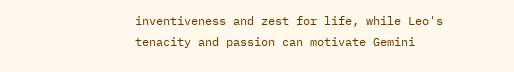inventiveness and zest for life, while Leo's tenacity and passion can motivate Gemini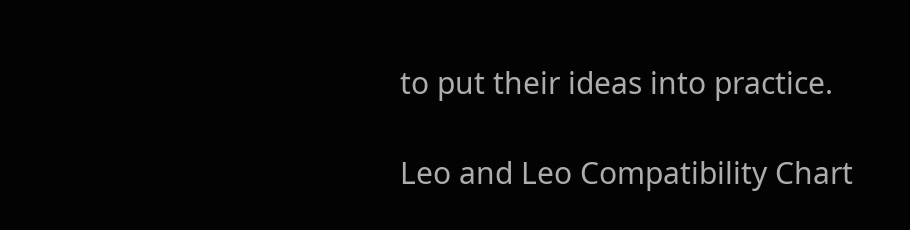to put their ideas into practice.

Leo and Leo Compatibility Chart